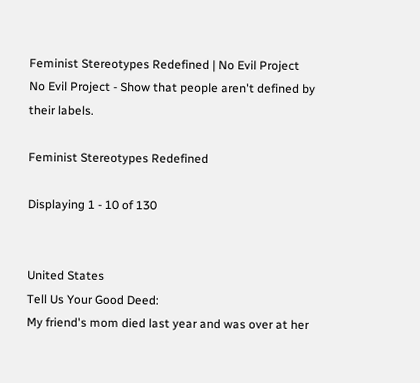Feminist Stereotypes Redefined | No Evil Project
No Evil Project - Show that people aren't defined by their labels.

Feminist Stereotypes Redefined

Displaying 1 - 10 of 130


United States
Tell Us Your Good Deed:
My friend's mom died last year and was over at her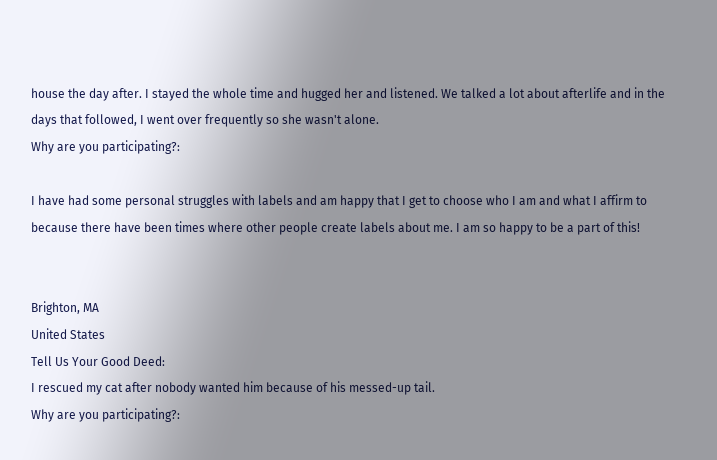house the day after. I stayed the whole time and hugged her and listened. We talked a lot about afterlife and in the days that followed, I went over frequently so she wasn't alone.
Why are you participating?:

I have had some personal struggles with labels and am happy that I get to choose who I am and what I affirm to because there have been times where other people create labels about me. I am so happy to be a part of this!


Brighton, MA
United States
Tell Us Your Good Deed:
I rescued my cat after nobody wanted him because of his messed-up tail.
Why are you participating?: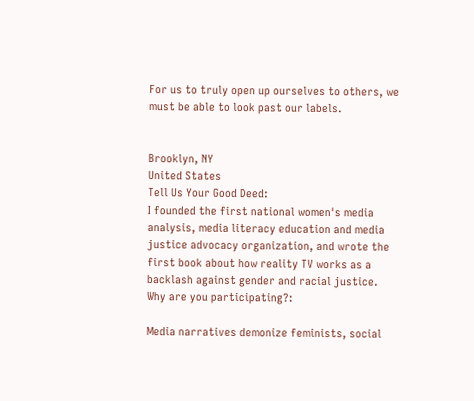For us to truly open up ourselves to others, we must be able to look past our labels.


Brooklyn, NY
United States
Tell Us Your Good Deed:
I founded the first national women's media analysis, media literacy education and media justice advocacy organization, and wrote the first book about how reality TV works as a backlash against gender and racial justice.
Why are you participating?:

Media narratives demonize feminists, social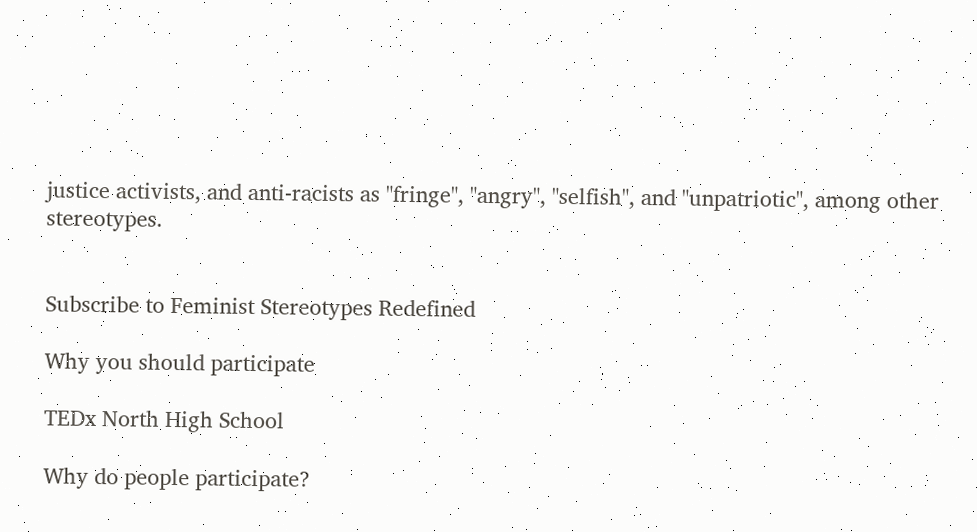justice activists, and anti-racists as "fringe", "angry", "selfish", and "unpatriotic", among other stereotypes.


Subscribe to Feminist Stereotypes Redefined

Why you should participate

TEDx North High School

Why do people participate?